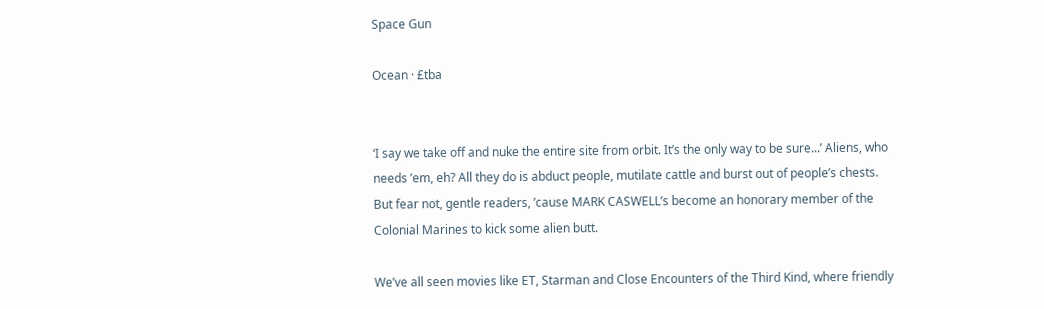Space Gun

Ocean · £tba


‘I say we take off and nuke the entire site from orbit. It’s the only way to be sure...’ Aliens, who needs ’em, eh? All they do is abduct people, mutilate cattle and burst out of people’s chests. But fear not, gentle readers, ’cause MARK CASWELL’s become an honorary member of the Colonial Marines to kick some alien butt.

We’ve all seen movies like ET, Starman and Close Encounters of the Third Kind, where friendly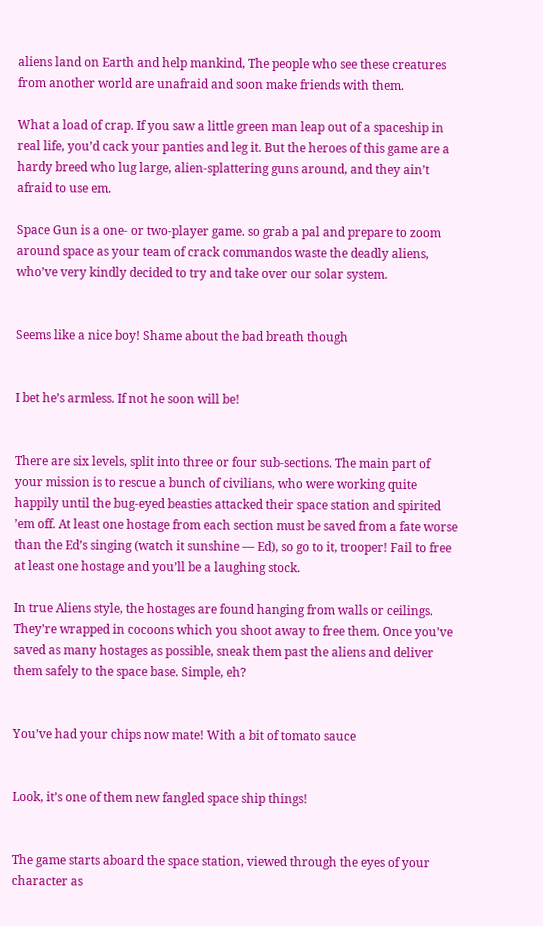aliens land on Earth and help mankind, The people who see these creatures from another world are unafraid and soon make friends with them.

What a load of crap. If you saw a little green man leap out of a spaceship in real life, you’d cack your panties and leg it. But the heroes of this game are a hardy breed who lug large, alien-splattering guns around, and they ain’t afraid to use em.

Space Gun is a one- or two-player game. so grab a pal and prepare to zoom around space as your team of crack commandos waste the deadly aliens, who’ve very kindly decided to try and take over our solar system.


Seems like a nice boy! Shame about the bad breath though


I bet he’s armless. If not he soon will be!


There are six levels, split into three or four sub-sections. The main part of your mission is to rescue a bunch of civilians, who were working quite happily until the bug-eyed beasties attacked their space station and spirited ’em off. At least one hostage from each section must be saved from a fate worse than the Ed’s singing (watch it sunshine — Ed), so go to it, trooper! Fail to free at least one hostage and you’ll be a laughing stock.

In true Aliens style, the hostages are found hanging from walls or ceilings. They’re wrapped in cocoons which you shoot away to free them. Once you’ve saved as many hostages as possible, sneak them past the aliens and deliver them safely to the space base. Simple, eh?


You’ve had your chips now mate! With a bit of tomato sauce


Look, it’s one of them new fangled space ship things!


The game starts aboard the space station, viewed through the eyes of your character as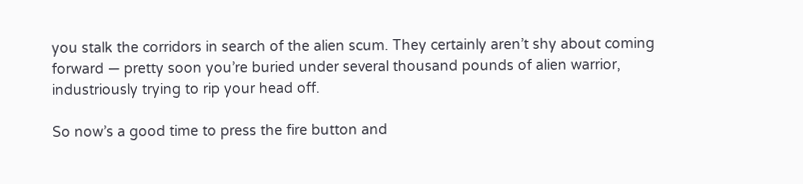you stalk the corridors in search of the alien scum. They certainly aren’t shy about coming forward — pretty soon you’re buried under several thousand pounds of alien warrior, industriously trying to rip your head off.

So now’s a good time to press the fire button and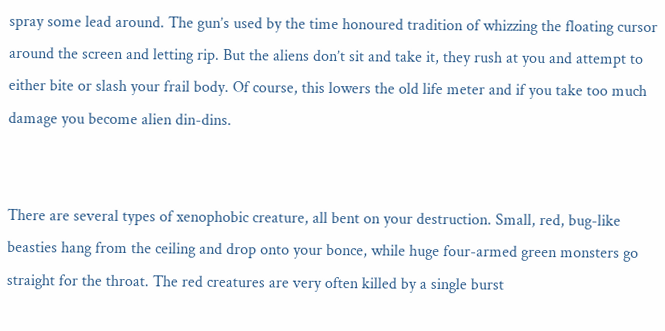spray some lead around. The gun’s used by the time honoured tradition of whizzing the floating cursor around the screen and letting rip. But the aliens don’t sit and take it, they rush at you and attempt to either bite or slash your frail body. Of course, this lowers the old life meter and if you take too much damage you become alien din-dins.


There are several types of xenophobic creature, all bent on your destruction. Small, red, bug-like beasties hang from the ceiling and drop onto your bonce, while huge four-armed green monsters go straight for the throat. The red creatures are very often killed by a single burst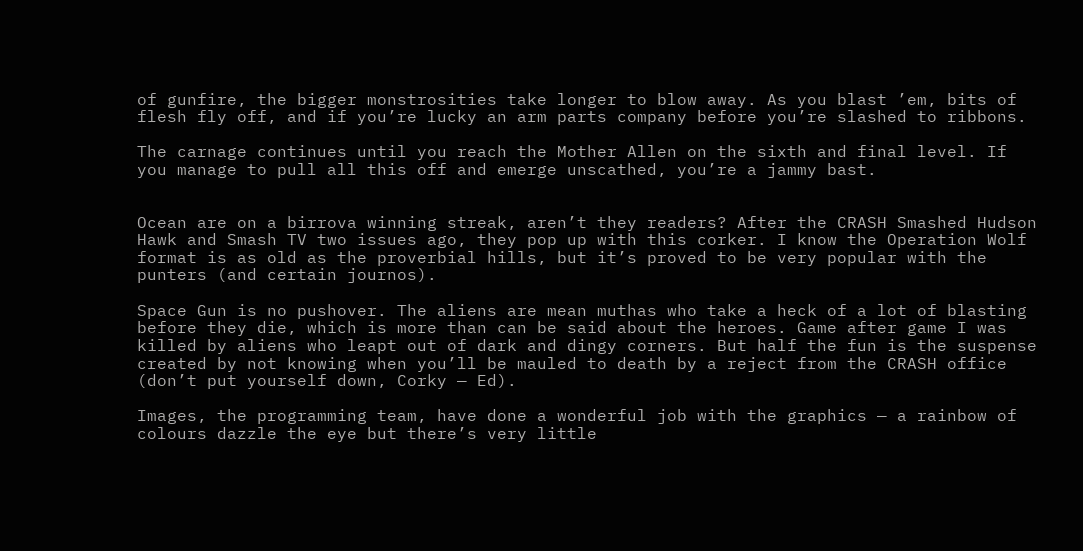of gunfire, the bigger monstrosities take longer to blow away. As you blast ’em, bits of flesh fly off, and if you’re lucky an arm parts company before you’re slashed to ribbons.

The carnage continues until you reach the Mother Allen on the sixth and final level. If you manage to pull all this off and emerge unscathed, you’re a jammy bast.


Ocean are on a birrova winning streak, aren’t they readers? After the CRASH Smashed Hudson Hawk and Smash TV two issues ago, they pop up with this corker. I know the Operation Wolf format is as old as the proverbial hills, but it’s proved to be very popular with the punters (and certain journos).

Space Gun is no pushover. The aliens are mean muthas who take a heck of a lot of blasting before they die, which is more than can be said about the heroes. Game after game I was killed by aliens who leapt out of dark and dingy corners. But half the fun is the suspense created by not knowing when you’ll be mauled to death by a reject from the CRASH office (don’t put yourself down, Corky — Ed).

Images, the programming team, have done a wonderful job with the graphics — a rainbow of colours dazzle the eye but there’s very little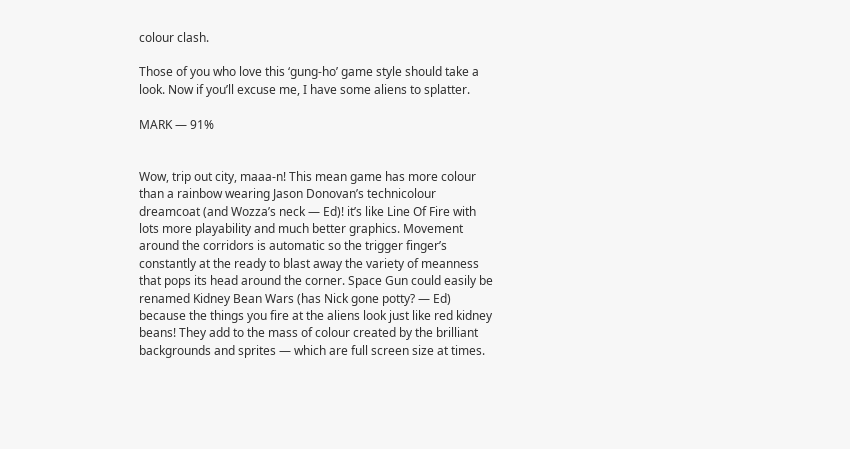colour clash.

Those of you who love this ‘gung-ho’ game style should take a look. Now if you’ll excuse me, I have some aliens to splatter.

MARK — 91%


Wow, trip out city, maaa-n! This mean game has more colour than a rainbow wearing Jason Donovan’s technicolour dreamcoat (and Wozza’s neck — Ed)! it’s like Line Of Fire with lots more playability and much better graphics. Movement around the corridors is automatic so the trigger finger’s constantly at the ready to blast away the variety of meanness that pops its head around the corner. Space Gun could easily be renamed Kidney Bean Wars (has Nick gone potty? — Ed) because the things you fire at the aliens look just like red kidney beans! They add to the mass of colour created by the brilliant backgrounds and sprites — which are full screen size at times.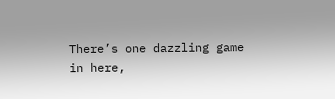There’s one dazzling game in here,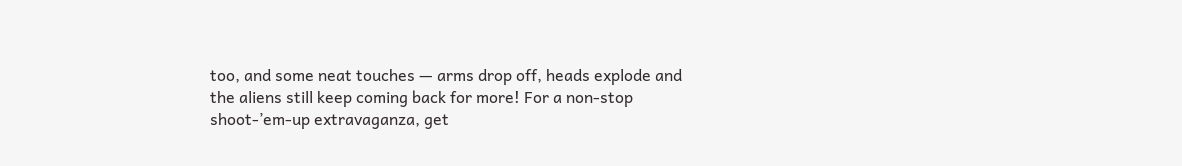too, and some neat touches — arms drop off, heads explode and the aliens still keep coming back for more! For a non-stop shoot-’em-up extravaganza, get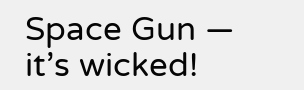Space Gun — it’s wicked!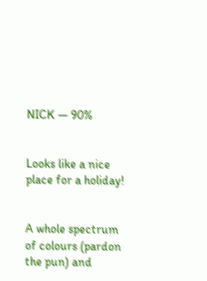NICK — 90%


Looks like a nice place for a holiday!


A whole spectrum of colours (pardon the pun) and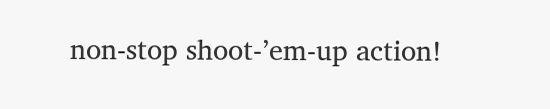non-stop shoot-’em-up action!